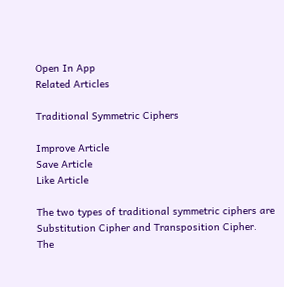Open In App
Related Articles

Traditional Symmetric Ciphers

Improve Article
Save Article
Like Article

The two types of traditional symmetric ciphers are Substitution Cipher and Transposition Cipher. The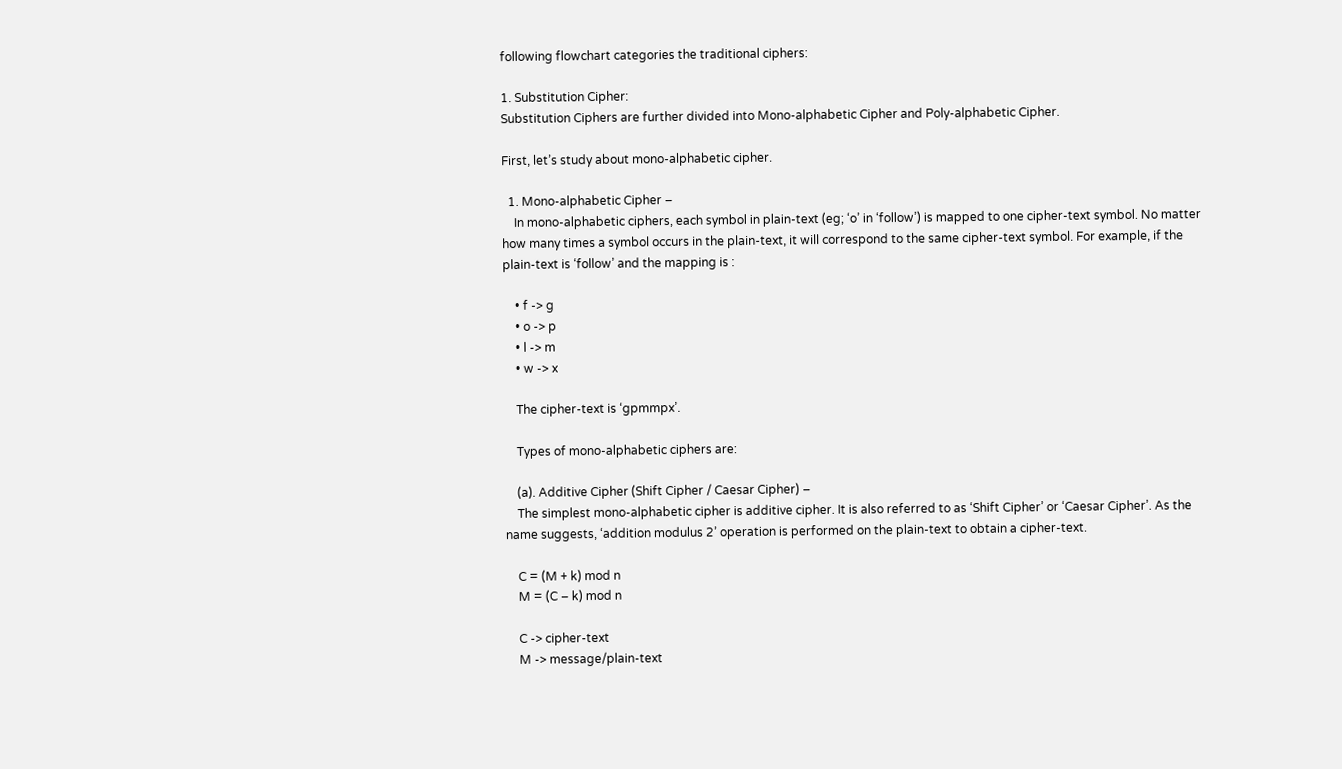following flowchart categories the traditional ciphers:

1. Substitution Cipher:
Substitution Ciphers are further divided into Mono-alphabetic Cipher and Poly-alphabetic Cipher.

First, let’s study about mono-alphabetic cipher.

  1. Mono-alphabetic Cipher –
    In mono-alphabetic ciphers, each symbol in plain-text (eg; ‘o’ in ‘follow’) is mapped to one cipher-text symbol. No matter how many times a symbol occurs in the plain-text, it will correspond to the same cipher-text symbol. For example, if the plain-text is ‘follow’ and the mapping is :

    • f -> g
    • o -> p
    • l -> m
    • w -> x

    The cipher-text is ‘gpmmpx’.

    Types of mono-alphabetic ciphers are:

    (a). Additive Cipher (Shift Cipher / Caesar Cipher) –
    The simplest mono-alphabetic cipher is additive cipher. It is also referred to as ‘Shift Cipher’ or ‘Caesar Cipher’. As the name suggests, ‘addition modulus 2’ operation is performed on the plain-text to obtain a cipher-text.

    C = (M + k) mod n
    M = (C – k) mod n

    C -> cipher-text
    M -> message/plain-text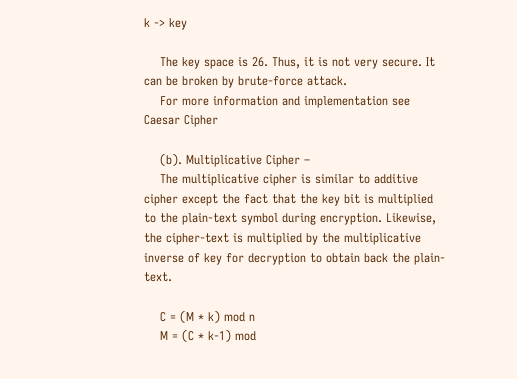k -> key

    The key space is 26. Thus, it is not very secure. It can be broken by brute-force attack.
    For more information and implementation see Caesar Cipher

    (b). Multiplicative Cipher –
    The multiplicative cipher is similar to additive cipher except the fact that the key bit is multiplied to the plain-text symbol during encryption. Likewise, the cipher-text is multiplied by the multiplicative inverse of key for decryption to obtain back the plain-text.

    C = (M * k) mod n
    M = (C * k-1) mod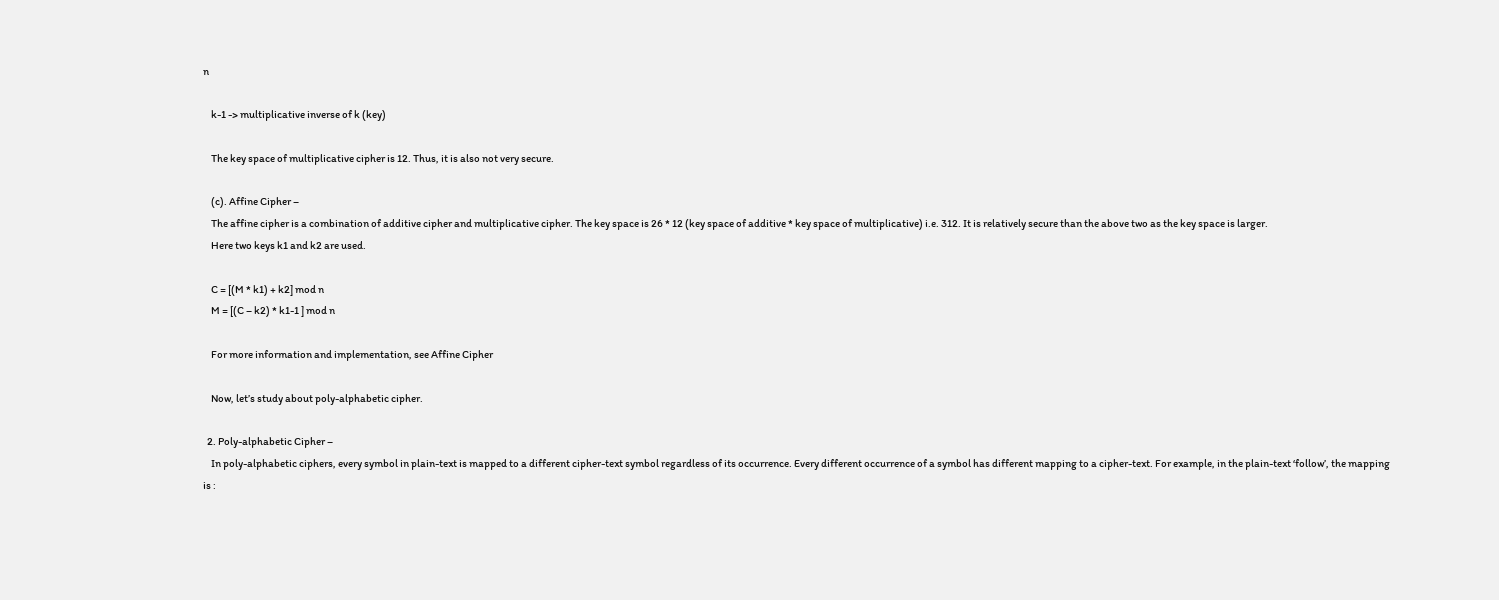n

    k-1 -> multiplicative inverse of k (key)

    The key space of multiplicative cipher is 12. Thus, it is also not very secure.

    (c). Affine Cipher –
    The affine cipher is a combination of additive cipher and multiplicative cipher. The key space is 26 * 12 (key space of additive * key space of multiplicative) i.e. 312. It is relatively secure than the above two as the key space is larger.
    Here two keys k1 and k2 are used.

    C = [(M * k1) + k2] mod n
    M = [(C – k2) * k1-1 ] mod n

    For more information and implementation, see Affine Cipher

    Now, let’s study about poly-alphabetic cipher.

  2. Poly-alphabetic Cipher –
    In poly-alphabetic ciphers, every symbol in plain-text is mapped to a different cipher-text symbol regardless of its occurrence. Every different occurrence of a symbol has different mapping to a cipher-text. For example, in the plain-text ‘follow’, the mapping is :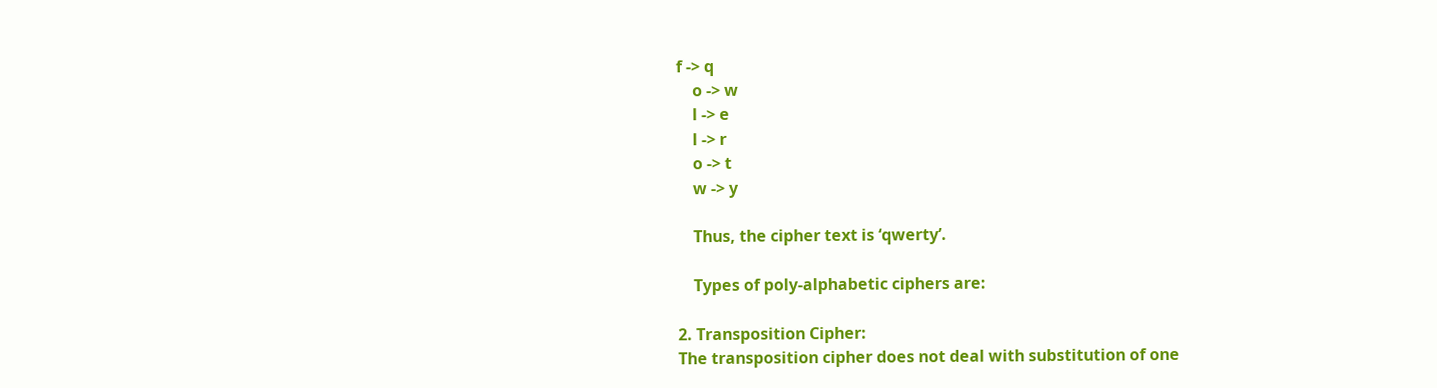f -> q
    o -> w
    l -> e
    l -> r
    o -> t
    w -> y

    Thus, the cipher text is ‘qwerty’.

    Types of poly-alphabetic ciphers are:

2. Transposition Cipher:
The transposition cipher does not deal with substitution of one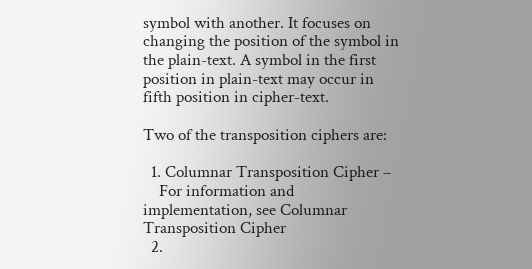symbol with another. It focuses on changing the position of the symbol in the plain-text. A symbol in the first position in plain-text may occur in fifth position in cipher-text.

Two of the transposition ciphers are:

  1. Columnar Transposition Cipher –
    For information and implementation, see Columnar Transposition Cipher
  2.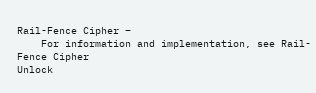Rail-Fence Cipher –
    For information and implementation, see Rail-Fence Cipher
Unlock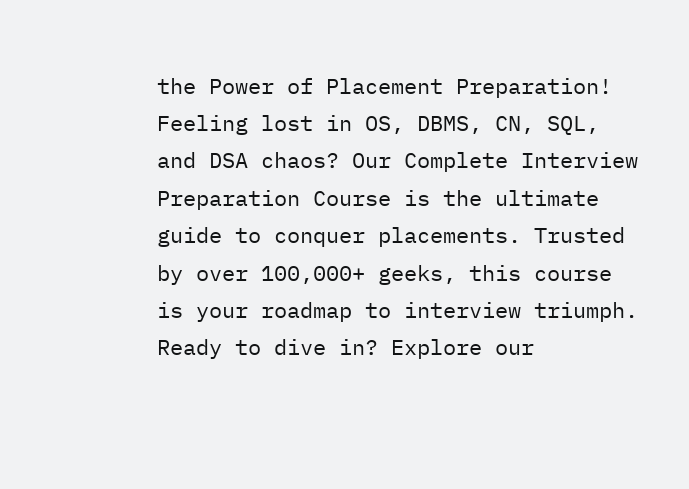the Power of Placement Preparation!
Feeling lost in OS, DBMS, CN, SQL, and DSA chaos? Our Complete Interview Preparation Course is the ultimate guide to conquer placements. Trusted by over 100,000+ geeks, this course is your roadmap to interview triumph.
Ready to dive in? Explore our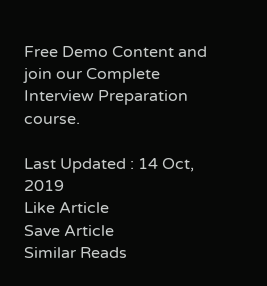Free Demo Content and join our Complete Interview Preparation course.

Last Updated : 14 Oct, 2019
Like Article
Save Article
Similar Reads